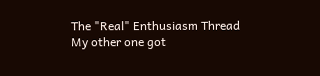The "Real" Enthusiasm Thread
My other one got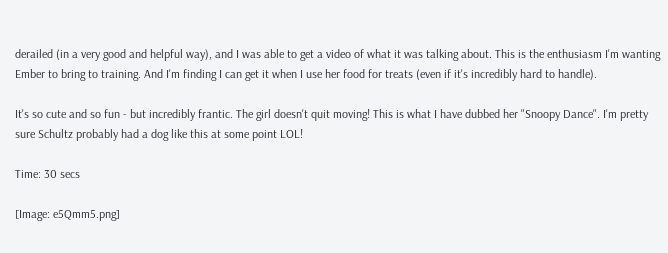derailed (in a very good and helpful way), and I was able to get a video of what it was talking about. This is the enthusiasm I'm wanting Ember to bring to training. And I'm finding I can get it when I use her food for treats (even if it's incredibly hard to handle).

It's so cute and so fun - but incredibly frantic. The girl doesn't quit moving! This is what I have dubbed her "Snoopy Dance". I'm pretty sure Schultz probably had a dog like this at some point LOL!

Time: 30 secs

[Image: e5Qmm5.png]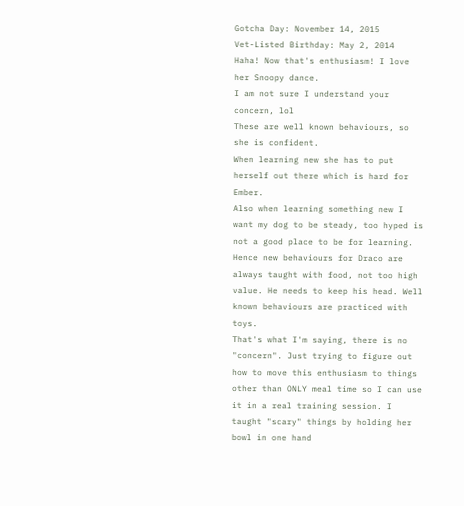Gotcha Day: November 14, 2015
Vet-Listed Birthday: May 2, 2014
Haha! Now that's enthusiasm! I love her Snoopy dance.
I am not sure I understand your concern, lol
These are well known behaviours, so she is confident.
When learning new she has to put herself out there which is hard for Ember.
Also when learning something new I want my dog to be steady, too hyped is not a good place to be for learning. Hence new behaviours for Draco are always taught with food, not too high value. He needs to keep his head. Well known behaviours are practiced with toys.
That's what I'm saying, there is no "concern". Just trying to figure out how to move this enthusiasm to things other than ONLY meal time so I can use it in a real training session. I taught "scary" things by holding her bowl in one hand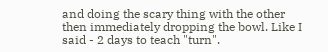and doing the scary thing with the other then immediately dropping the bowl. Like I said - 2 days to teach "turn".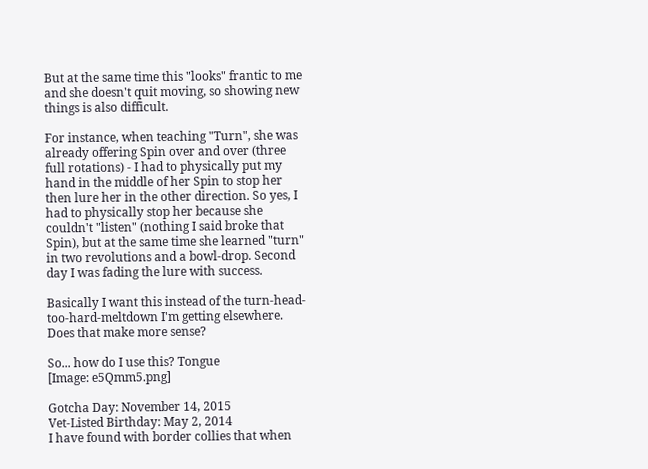But at the same time this "looks" frantic to me and she doesn't quit moving, so showing new things is also difficult.

For instance, when teaching "Turn", she was already offering Spin over and over (three full rotations) - I had to physically put my hand in the middle of her Spin to stop her then lure her in the other direction. So yes, I had to physically stop her because she couldn't "listen" (nothing I said broke that Spin), but at the same time she learned "turn" in two revolutions and a bowl-drop. Second day I was fading the lure with success.

Basically I want this instead of the turn-head-too-hard-meltdown I'm getting elsewhere. Does that make more sense?

So... how do I use this? Tongue
[Image: e5Qmm5.png]

Gotcha Day: November 14, 2015
Vet-Listed Birthday: May 2, 2014
I have found with border collies that when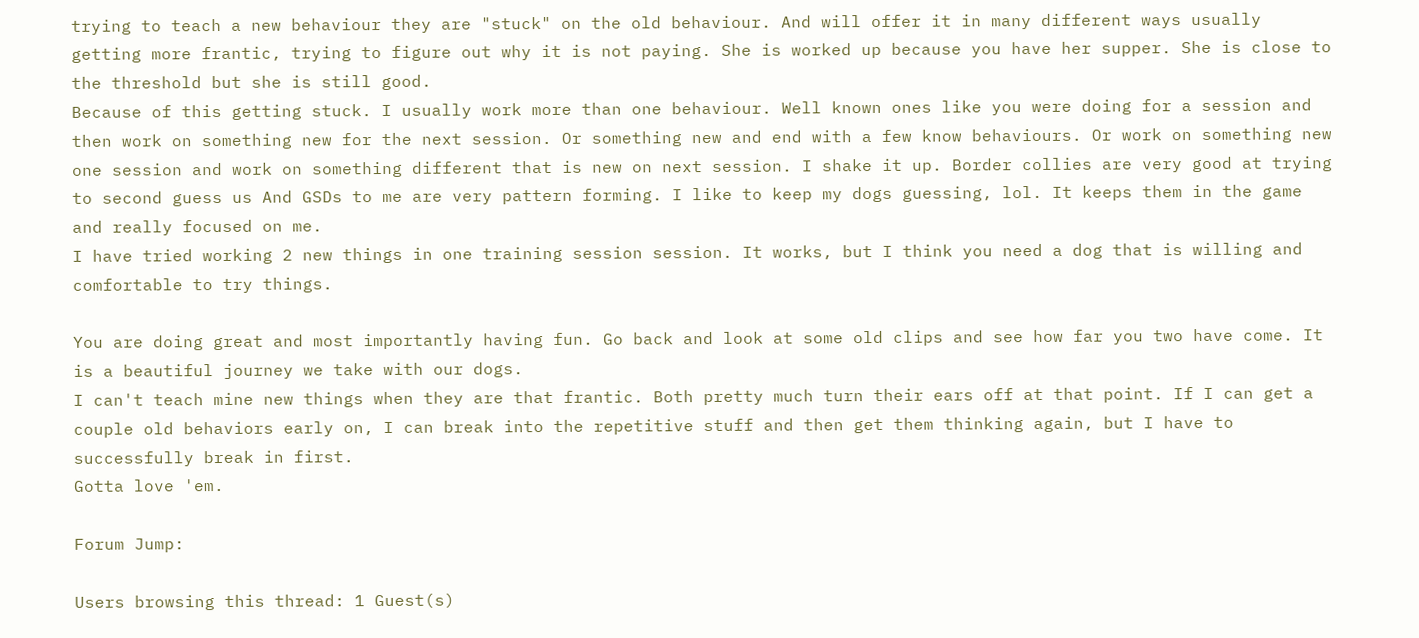trying to teach a new behaviour they are "stuck" on the old behaviour. And will offer it in many different ways usually getting more frantic, trying to figure out why it is not paying. She is worked up because you have her supper. She is close to the threshold but she is still good.
Because of this getting stuck. I usually work more than one behaviour. Well known ones like you were doing for a session and then work on something new for the next session. Or something new and end with a few know behaviours. Or work on something new one session and work on something different that is new on next session. I shake it up. Border collies are very good at trying to second guess us And GSDs to me are very pattern forming. I like to keep my dogs guessing, lol. It keeps them in the game and really focused on me.
I have tried working 2 new things in one training session session. It works, but I think you need a dog that is willing and comfortable to try things.

You are doing great and most importantly having fun. Go back and look at some old clips and see how far you two have come. It is a beautiful journey we take with our dogs.
I can't teach mine new things when they are that frantic. Both pretty much turn their ears off at that point. If I can get a couple old behaviors early on, I can break into the repetitive stuff and then get them thinking again, but I have to successfully break in first.
Gotta love 'em.

Forum Jump:

Users browsing this thread: 1 Guest(s)